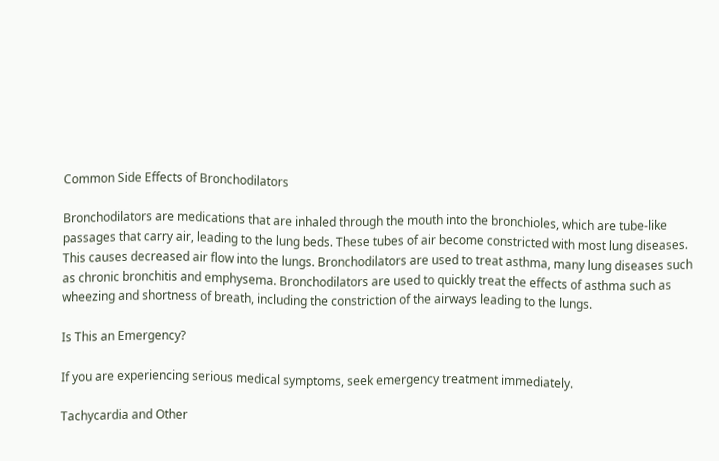Common Side Effects of Bronchodilators

Bronchodilators are medications that are inhaled through the mouth into the bronchioles, which are tube-like passages that carry air, leading to the lung beds. These tubes of air become constricted with most lung diseases. This causes decreased air flow into the lungs. Bronchodilators are used to treat asthma, many lung diseases such as chronic bronchitis and emphysema. Bronchodilators are used to quickly treat the effects of asthma such as wheezing and shortness of breath, including the constriction of the airways leading to the lungs.

Is This an Emergency?

If you are experiencing serious medical symptoms, seek emergency treatment immediately.

Tachycardia and Other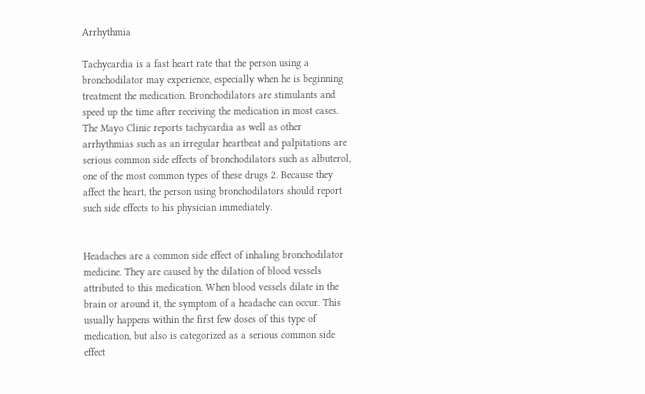Arrhythmia

Tachycardia is a fast heart rate that the person using a bronchodilator may experience, especially when he is beginning treatment the medication. Bronchodilators are stimulants and speed up the time after receiving the medication in most cases. The Mayo Clinic reports tachycardia as well as other arrhythmias such as an irregular heartbeat and palpitations are serious common side effects of bronchodilators such as albuterol, one of the most common types of these drugs 2. Because they affect the heart, the person using bronchodilators should report such side effects to his physician immediately.


Headaches are a common side effect of inhaling bronchodilator medicine. They are caused by the dilation of blood vessels attributed to this medication. When blood vessels dilate in the brain or around it, the symptom of a headache can occur. This usually happens within the first few doses of this type of medication, but also is categorized as a serious common side effect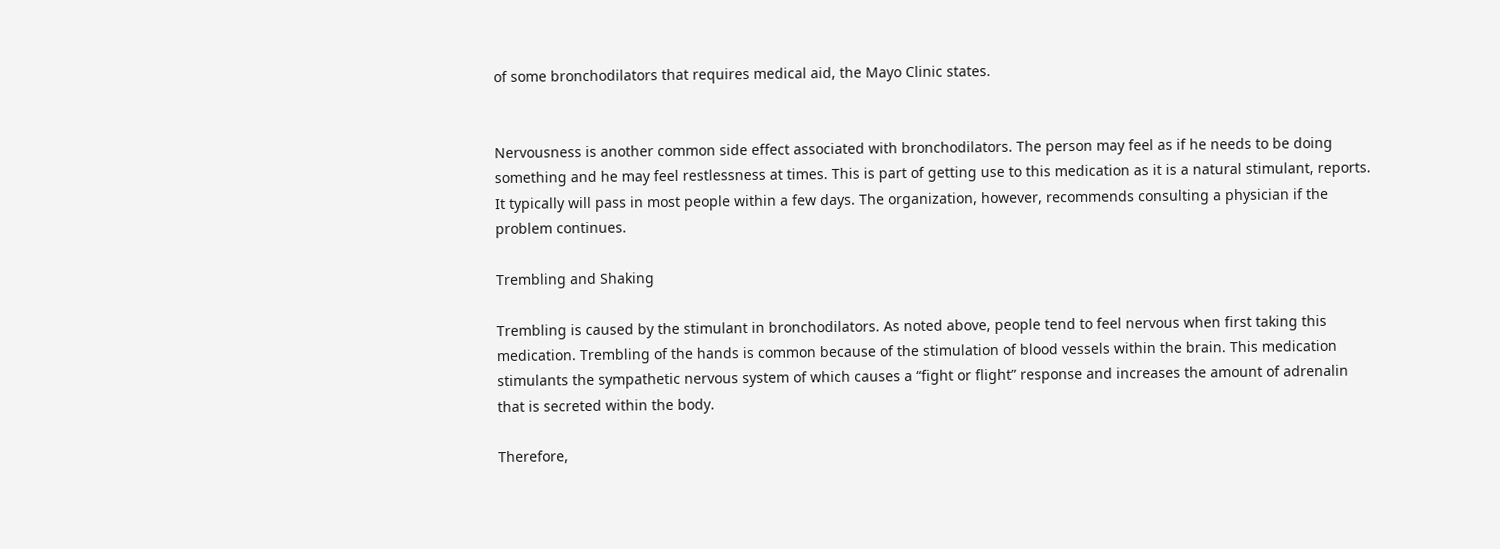of some bronchodilators that requires medical aid, the Mayo Clinic states.


Nervousness is another common side effect associated with bronchodilators. The person may feel as if he needs to be doing something and he may feel restlessness at times. This is part of getting use to this medication as it is a natural stimulant, reports. It typically will pass in most people within a few days. The organization, however, recommends consulting a physician if the problem continues.

Trembling and Shaking

Trembling is caused by the stimulant in bronchodilators. As noted above, people tend to feel nervous when first taking this medication. Trembling of the hands is common because of the stimulation of blood vessels within the brain. This medication stimulants the sympathetic nervous system of which causes a “fight or flight” response and increases the amount of adrenalin that is secreted within the body.

Therefore,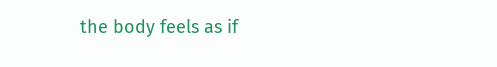the body feels as if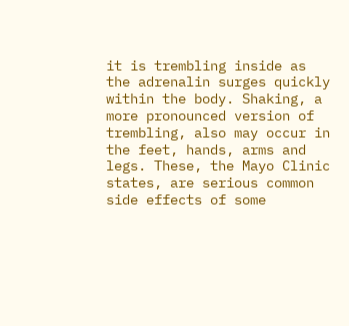it is trembling inside as the adrenalin surges quickly within the body. Shaking, a more pronounced version of trembling, also may occur in the feet, hands, arms and legs. These, the Mayo Clinic states, are serious common side effects of some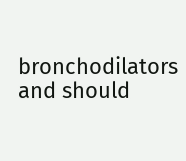bronchodilators and should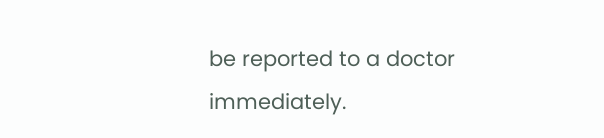be reported to a doctor immediately.